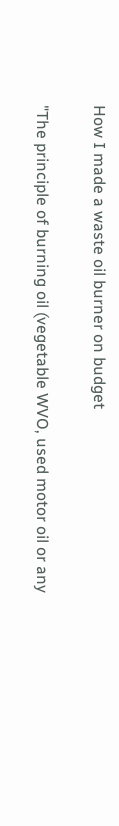How I made a waste oil burner on budget

"The principle of burning oil (vegetable WVO, used motor oil or any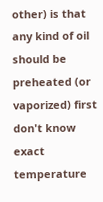other) is that any kind of oil should be preheated (or vaporized) first don't know exact temperature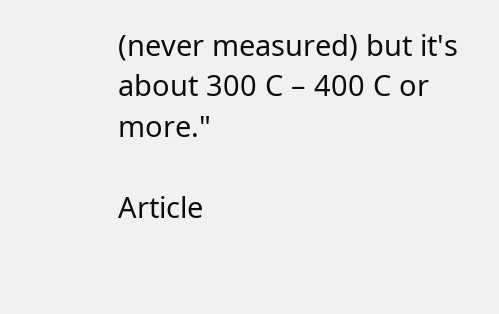(never measured) but it's about 300 C – 400 C or more."

Article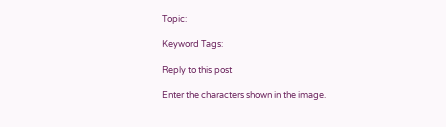Topic:

Keyword Tags:

Reply to this post

Enter the characters shown in the image.